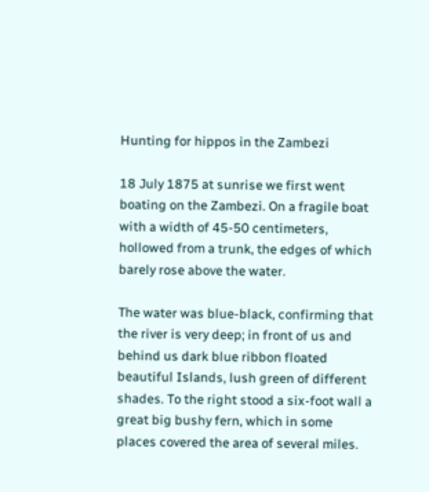Hunting for hippos in the Zambezi

18 July 1875 at sunrise we first went boating on the Zambezi. On a fragile boat with a width of 45-50 centimeters, hollowed from a trunk, the edges of which barely rose above the water.

The water was blue-black, confirming that the river is very deep; in front of us and behind us dark blue ribbon floated beautiful Islands, lush green of different shades. To the right stood a six-foot wall a great big bushy fern, which in some places covered the area of several miles.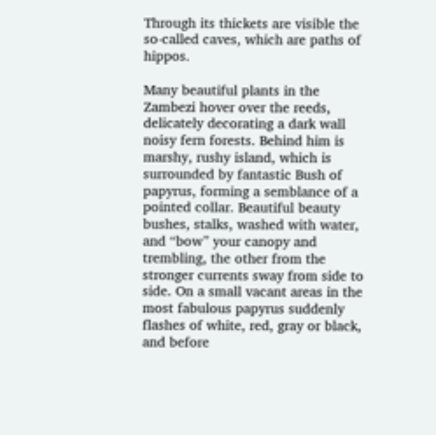Through its thickets are visible the so-called caves, which are paths of hippos.

Many beautiful plants in the Zambezi hover over the reeds, delicately decorating a dark wall noisy fern forests. Behind him is marshy, rushy island, which is surrounded by fantastic Bush of papyrus, forming a semblance of a pointed collar. Beautiful beauty bushes, stalks, washed with water, and “bow” your canopy and trembling, the other from the stronger currents sway from side to side. On a small vacant areas in the most fabulous papyrus suddenly flashes of white, red, gray or black, and before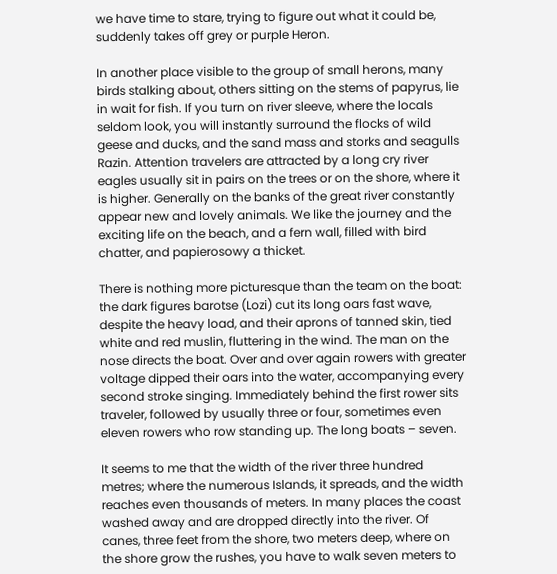we have time to stare, trying to figure out what it could be, suddenly takes off grey or purple Heron.

In another place visible to the group of small herons, many birds stalking about, others sitting on the stems of papyrus, lie in wait for fish. If you turn on river sleeve, where the locals seldom look, you will instantly surround the flocks of wild geese and ducks, and the sand mass and storks and seagulls Razin. Attention travelers are attracted by a long cry river eagles usually sit in pairs on the trees or on the shore, where it is higher. Generally on the banks of the great river constantly appear new and lovely animals. We like the journey and the exciting life on the beach, and a fern wall, filled with bird chatter, and papierosowy a thicket.

There is nothing more picturesque than the team on the boat: the dark figures barotse (Lozi) cut its long oars fast wave, despite the heavy load, and their aprons of tanned skin, tied white and red muslin, fluttering in the wind. The man on the nose directs the boat. Over and over again rowers with greater voltage dipped their oars into the water, accompanying every second stroke singing. Immediately behind the first rower sits traveler, followed by usually three or four, sometimes even eleven rowers who row standing up. The long boats – seven.

It seems to me that the width of the river three hundred metres; where the numerous Islands, it spreads, and the width reaches even thousands of meters. In many places the coast washed away and are dropped directly into the river. Of canes, three feet from the shore, two meters deep, where on the shore grow the rushes, you have to walk seven meters to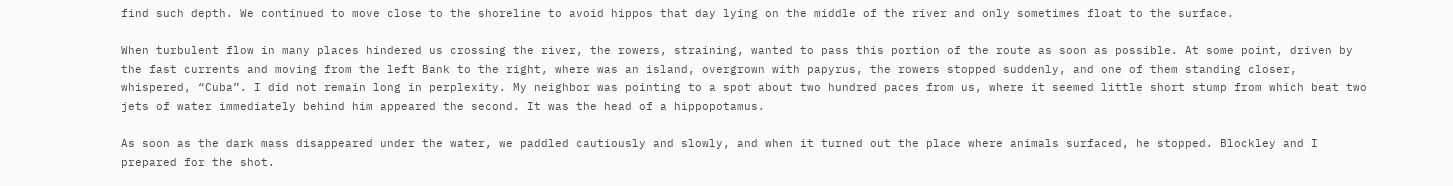find such depth. We continued to move close to the shoreline to avoid hippos that day lying on the middle of the river and only sometimes float to the surface.

When turbulent flow in many places hindered us crossing the river, the rowers, straining, wanted to pass this portion of the route as soon as possible. At some point, driven by the fast currents and moving from the left Bank to the right, where was an island, overgrown with papyrus, the rowers stopped suddenly, and one of them standing closer, whispered, “Cuba”. I did not remain long in perplexity. My neighbor was pointing to a spot about two hundred paces from us, where it seemed little short stump from which beat two jets of water immediately behind him appeared the second. It was the head of a hippopotamus.

As soon as the dark mass disappeared under the water, we paddled cautiously and slowly, and when it turned out the place where animals surfaced, he stopped. Blockley and I prepared for the shot.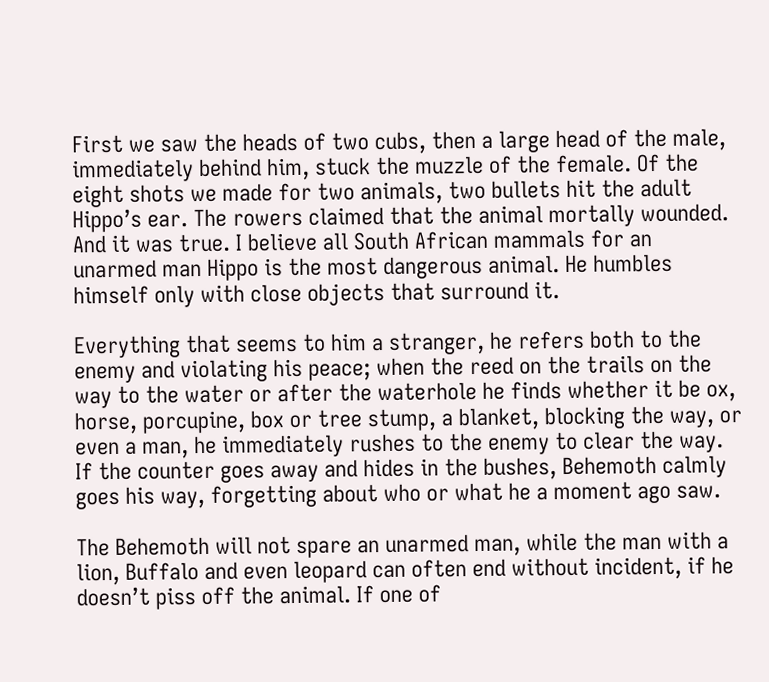First we saw the heads of two cubs, then a large head of the male, immediately behind him, stuck the muzzle of the female. Of the eight shots we made for two animals, two bullets hit the adult Hippo’s ear. The rowers claimed that the animal mortally wounded. And it was true. I believe all South African mammals for an unarmed man Hippo is the most dangerous animal. He humbles himself only with close objects that surround it.

Everything that seems to him a stranger, he refers both to the enemy and violating his peace; when the reed on the trails on the way to the water or after the waterhole he finds whether it be ox, horse, porcupine, box or tree stump, a blanket, blocking the way, or even a man, he immediately rushes to the enemy to clear the way. If the counter goes away and hides in the bushes, Behemoth calmly goes his way, forgetting about who or what he a moment ago saw.

The Behemoth will not spare an unarmed man, while the man with a lion, Buffalo and even leopard can often end without incident, if he doesn’t piss off the animal. If one of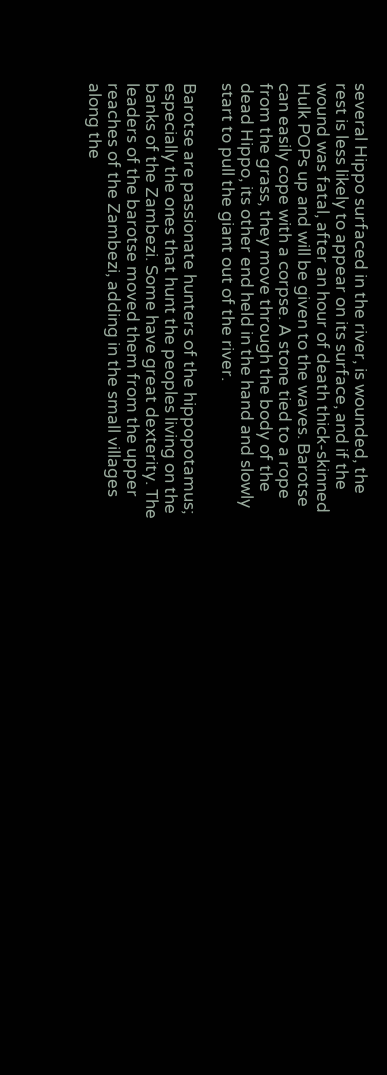several Hippo surfaced in the river, is wounded, the rest is less likely to appear on its surface, and if the wound was fatal, after an hour of death thick-skinned Hulk POPs up and will be given to the waves. Barotse can easily cope with a corpse. A stone tied to a rope from the grass, they move through the body of the dead Hippo, its other end held in the hand and slowly start to pull the giant out of the river.

Barotse are passionate hunters of the hippopotamus; especially the ones that hunt the peoples living on the banks of the Zambezi. Some have great dexterity. The leaders of the barotse moved them from the upper reaches of the Zambezi, adding in the small villages along the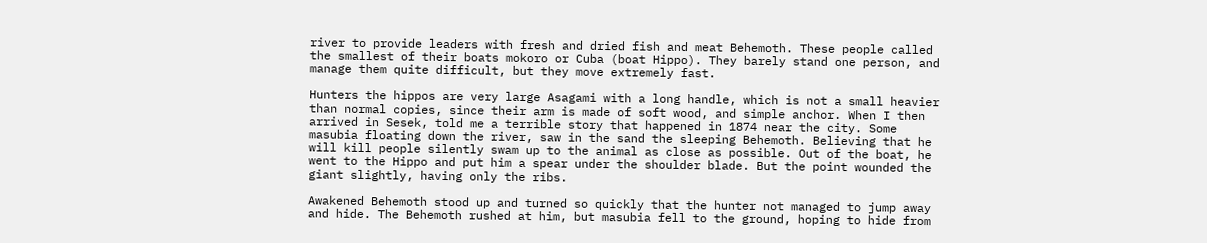river to provide leaders with fresh and dried fish and meat Behemoth. These people called the smallest of their boats mokoro or Cuba (boat Hippo). They barely stand one person, and manage them quite difficult, but they move extremely fast.

Hunters the hippos are very large Asagami with a long handle, which is not a small heavier than normal copies, since their arm is made of soft wood, and simple anchor. When I then arrived in Sesek, told me a terrible story that happened in 1874 near the city. Some masubia floating down the river, saw in the sand the sleeping Behemoth. Believing that he will kill people silently swam up to the animal as close as possible. Out of the boat, he went to the Hippo and put him a spear under the shoulder blade. But the point wounded the giant slightly, having only the ribs.

Awakened Behemoth stood up and turned so quickly that the hunter not managed to jump away and hide. The Behemoth rushed at him, but masubia fell to the ground, hoping to hide from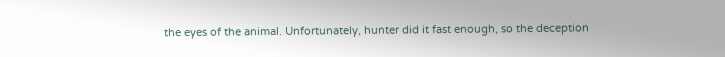the eyes of the animal. Unfortunately, hunter did it fast enough, so the deception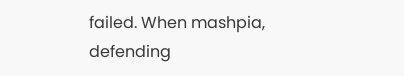failed. When mashpia, defending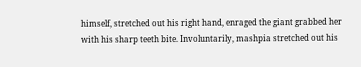himself, stretched out his right hand, enraged the giant grabbed her with his sharp teeth bite. Involuntarily, mashpia stretched out his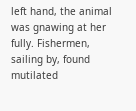left hand, the animal was gnawing at her fully. Fishermen, sailing by, found mutilated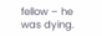fellow – he was dying.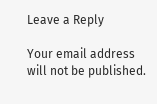Leave a Reply

Your email address will not be published.